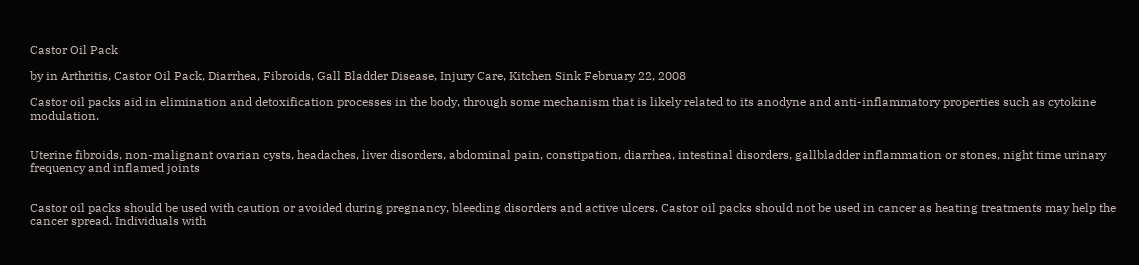Castor Oil Pack

by in Arthritis, Castor Oil Pack, Diarrhea, Fibroids, Gall Bladder Disease, Injury Care, Kitchen Sink February 22, 2008

Castor oil packs aid in elimination and detoxification processes in the body, through some mechanism that is likely related to its anodyne and anti-inflammatory properties such as cytokine modulation.


Uterine fibroids, non-malignant ovarian cysts, headaches, liver disorders, abdominal pain, constipation, diarrhea, intestinal disorders, gallbladder inflammation or stones, night time urinary frequency and inflamed joints


Castor oil packs should be used with caution or avoided during pregnancy, bleeding disorders and active ulcers. Castor oil packs should not be used in cancer as heating treatments may help the cancer spread. Individuals with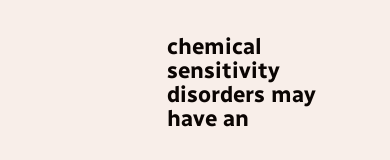chemical sensitivity disorders may have an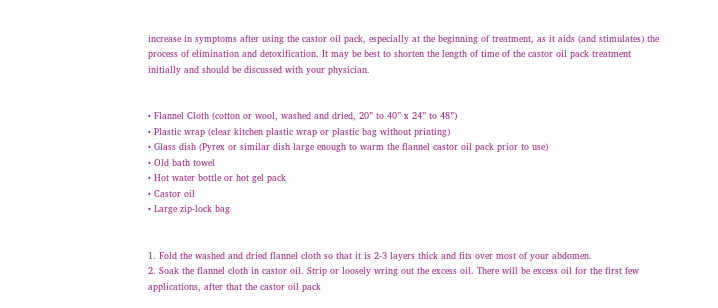increase in symptoms after using the castor oil pack, especially at the beginning of treatment, as it aids (and stimulates) the process of elimination and detoxification. It may be best to shorten the length of time of the castor oil pack treatment initially and should be discussed with your physician.


• Flannel Cloth (cotton or wool, washed and dried, 20” to 40” x 24” to 48”)
• Plastic wrap (clear kitchen plastic wrap or plastic bag without printing)
• Glass dish (Pyrex or similar dish large enough to warm the flannel castor oil pack prior to use)
• Old bath towel
• Hot water bottle or hot gel pack
• Castor oil
• Large zip-lock bag


1. Fold the washed and dried flannel cloth so that it is 2-3 layers thick and fits over most of your abdomen.
2. Soak the flannel cloth in castor oil. Strip or loosely wring out the excess oil. There will be excess oil for the first few applications, after that the castor oil pack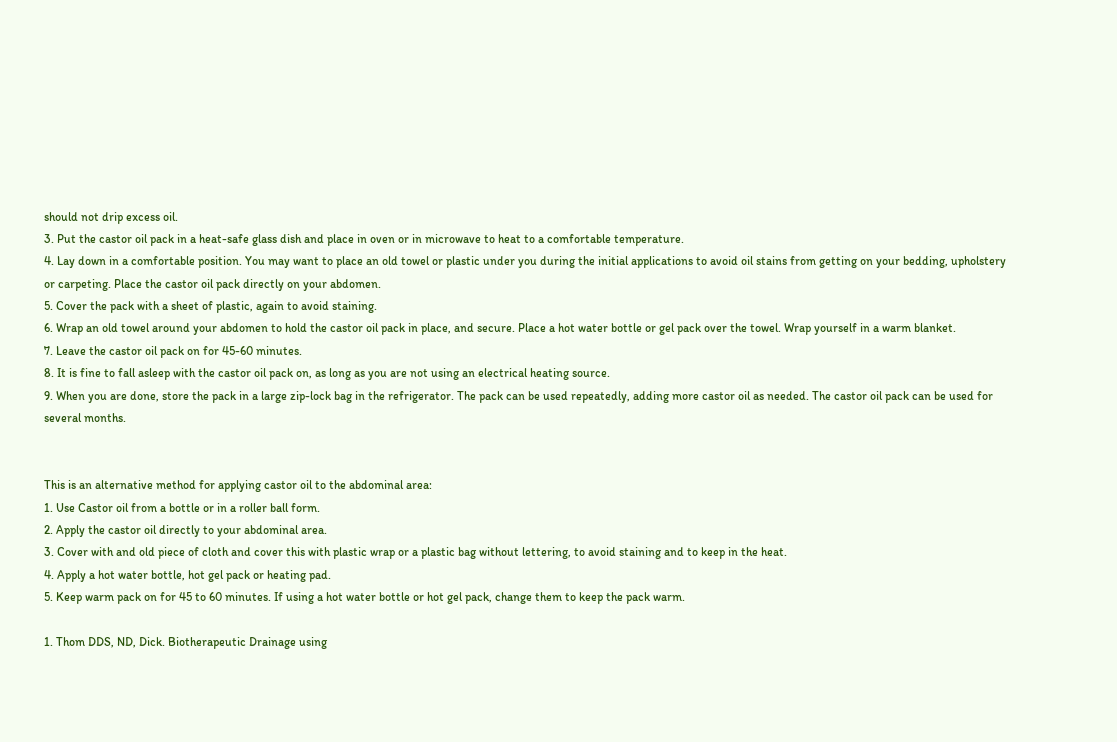should not drip excess oil.
3. Put the castor oil pack in a heat-safe glass dish and place in oven or in microwave to heat to a comfortable temperature.
4. Lay down in a comfortable position. You may want to place an old towel or plastic under you during the initial applications to avoid oil stains from getting on your bedding, upholstery or carpeting. Place the castor oil pack directly on your abdomen.
5. Cover the pack with a sheet of plastic, again to avoid staining.
6. Wrap an old towel around your abdomen to hold the castor oil pack in place, and secure. Place a hot water bottle or gel pack over the towel. Wrap yourself in a warm blanket.
7. Leave the castor oil pack on for 45-60 minutes.
8. It is fine to fall asleep with the castor oil pack on, as long as you are not using an electrical heating source.
9. When you are done, store the pack in a large zip-lock bag in the refrigerator. The pack can be used repeatedly, adding more castor oil as needed. The castor oil pack can be used for several months.


This is an alternative method for applying castor oil to the abdominal area:
1. Use Castor oil from a bottle or in a roller ball form.
2. Apply the castor oil directly to your abdominal area.
3. Cover with and old piece of cloth and cover this with plastic wrap or a plastic bag without lettering, to avoid staining and to keep in the heat.
4. Apply a hot water bottle, hot gel pack or heating pad.
5. Keep warm pack on for 45 to 60 minutes. If using a hot water bottle or hot gel pack, change them to keep the pack warm.

1. Thom DDS, ND, Dick. Biotherapeutic Drainage using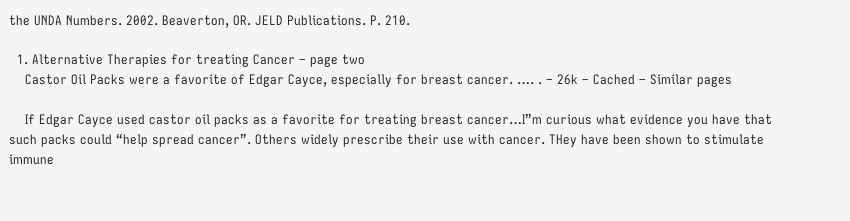the UNDA Numbers. 2002. Beaverton, OR. JELD Publications. P. 210.

  1. Alternative Therapies for treating Cancer – page two
    Castor Oil Packs were a favorite of Edgar Cayce, especially for breast cancer. …. . – 26k – Cached – Similar pages

    If Edgar Cayce used castor oil packs as a favorite for treating breast cancer…I”m curious what evidence you have that such packs could “help spread cancer”. Others widely prescribe their use with cancer. THey have been shown to stimulate immune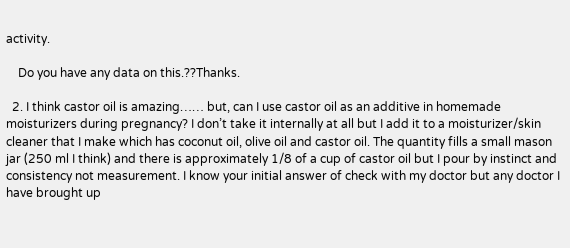activity.

    Do you have any data on this.??Thanks.

  2. I think castor oil is amazing…… but, can I use castor oil as an additive in homemade moisturizers during pregnancy? I don’t take it internally at all but I add it to a moisturizer/skin cleaner that I make which has coconut oil, olive oil and castor oil. The quantity fills a small mason jar (250 ml I think) and there is approximately 1/8 of a cup of castor oil but I pour by instinct and consistency not measurement. I know your initial answer of check with my doctor but any doctor I have brought up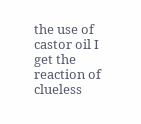the use of castor oil I get the reaction of clueless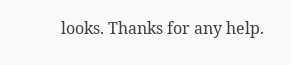looks. Thanks for any help.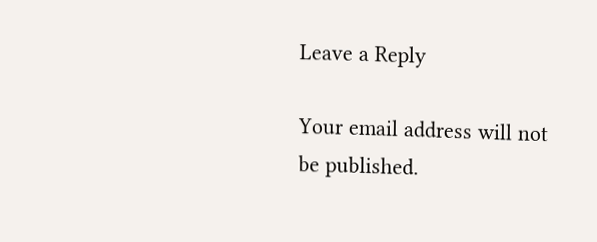Leave a Reply

Your email address will not be published.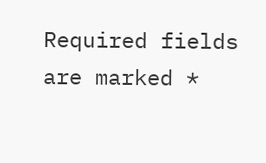Required fields are marked *